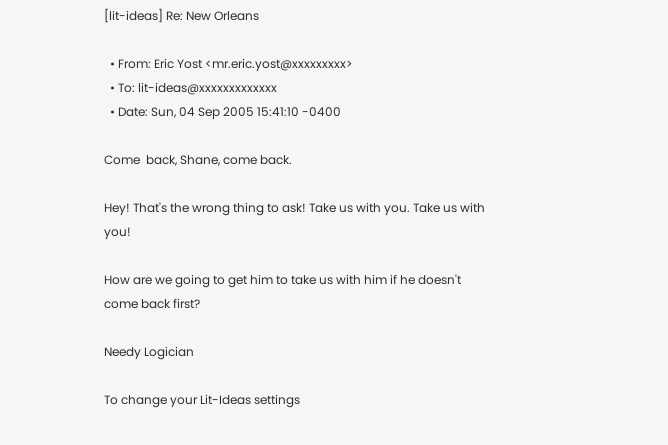[lit-ideas] Re: New Orleans

  • From: Eric Yost <mr.eric.yost@xxxxxxxxx>
  • To: lit-ideas@xxxxxxxxxxxxx
  • Date: Sun, 04 Sep 2005 15:41:10 -0400

Come  back, Shane, come back.

Hey! That's the wrong thing to ask! Take us with you. Take us with you!

How are we going to get him to take us with him if he doesn't come back first?

Needy Logician

To change your Lit-Ideas settings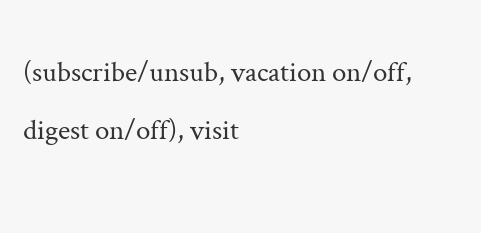(subscribe/unsub, vacation on/off,
digest on/off), visit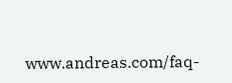www.andreas.com/faq-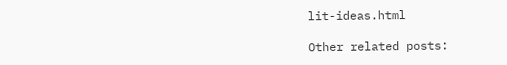lit-ideas.html

Other related posts: